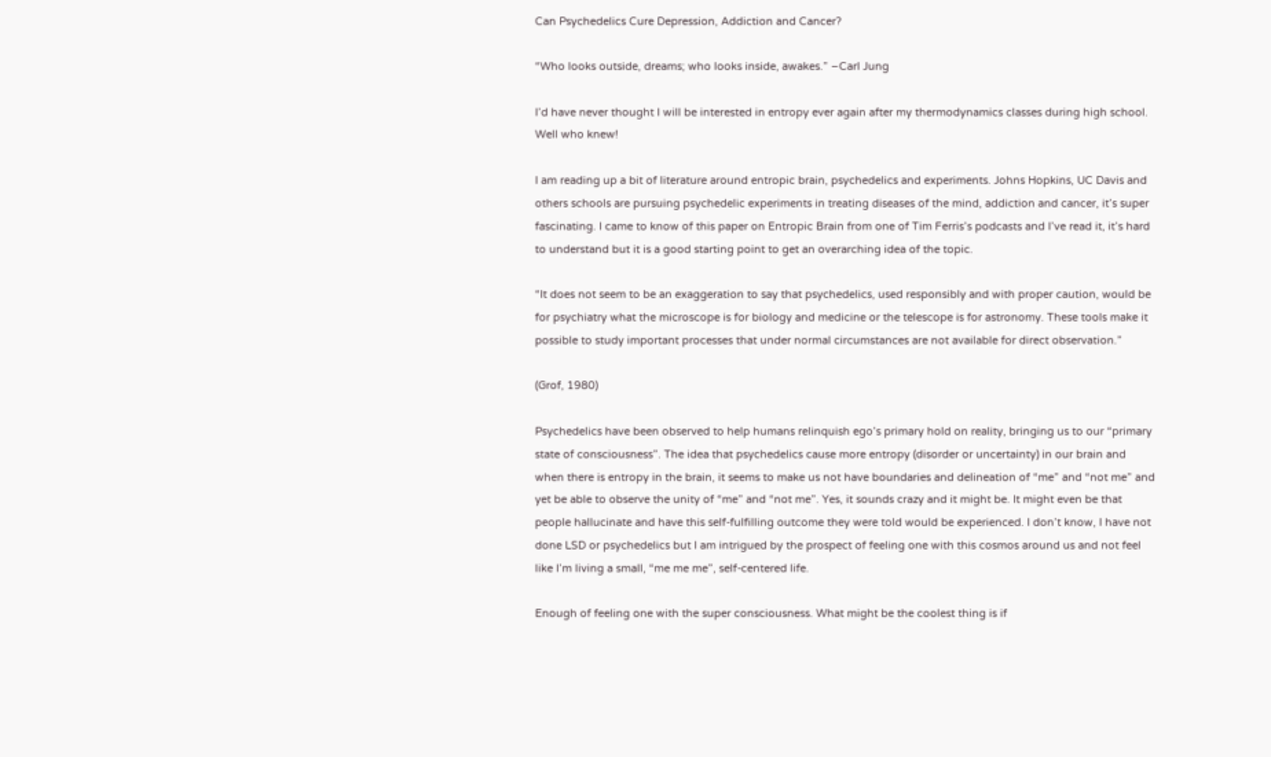Can Psychedelics Cure Depression, Addiction and Cancer?

“Who looks outside, dreams; who looks inside, awakes.” –Carl Jung

I’d have never thought I will be interested in entropy ever again after my thermodynamics classes during high school. Well who knew!

I am reading up a bit of literature around entropic brain, psychedelics and experiments. Johns Hopkins, UC Davis and others schools are pursuing psychedelic experiments in treating diseases of the mind, addiction and cancer, it’s super fascinating. I came to know of this paper on Entropic Brain from one of Tim Ferris’s podcasts and I’ve read it, it’s hard to understand but it is a good starting point to get an overarching idea of the topic.

“It does not seem to be an exaggeration to say that psychedelics, used responsibly and with proper caution, would be for psychiatry what the microscope is for biology and medicine or the telescope is for astronomy. These tools make it possible to study important processes that under normal circumstances are not available for direct observation.”

(Grof, 1980)

Psychedelics have been observed to help humans relinquish ego’s primary hold on reality, bringing us to our “primary state of consciousness”. The idea that psychedelics cause more entropy (disorder or uncertainty) in our brain and when there is entropy in the brain, it seems to make us not have boundaries and delineation of “me” and “not me” and yet be able to observe the unity of “me” and “not me”. Yes, it sounds crazy and it might be. It might even be that people hallucinate and have this self-fulfilling outcome they were told would be experienced. I don’t know, I have not done LSD or psychedelics but I am intrigued by the prospect of feeling one with this cosmos around us and not feel like I’m living a small, “me me me”, self-centered life.

Enough of feeling one with the super consciousness. What might be the coolest thing is if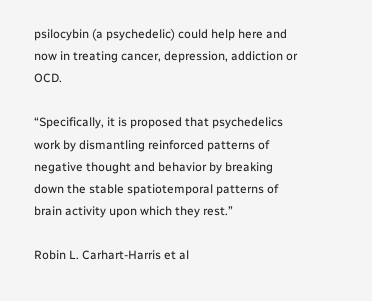psilocybin (a psychedelic) could help here and now in treating cancer, depression, addiction or OCD.

“Specifically, it is proposed that psychedelics work by dismantling reinforced patterns of negative thought and behavior by breaking down the stable spatiotemporal patterns of brain activity upon which they rest.”

Robin L. Carhart-Harris et al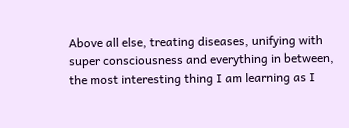Above all else, treating diseases, unifying with super consciousness and everything in between, the most interesting thing I am learning as I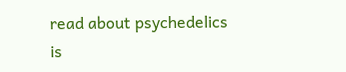read about psychedelics is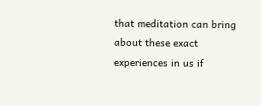that meditation can bring about these exact experiences in us if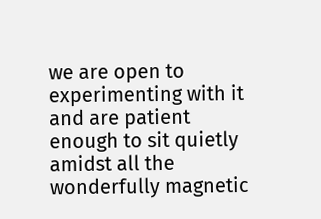we are open to experimenting with it and are patient enough to sit quietly amidst all the wonderfully magnetic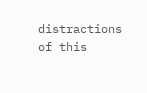distractions of this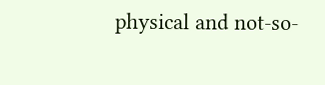physical and not-so-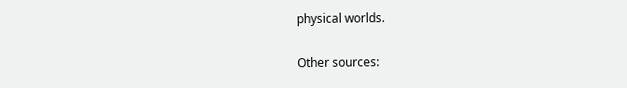physical worlds.

Other sources: